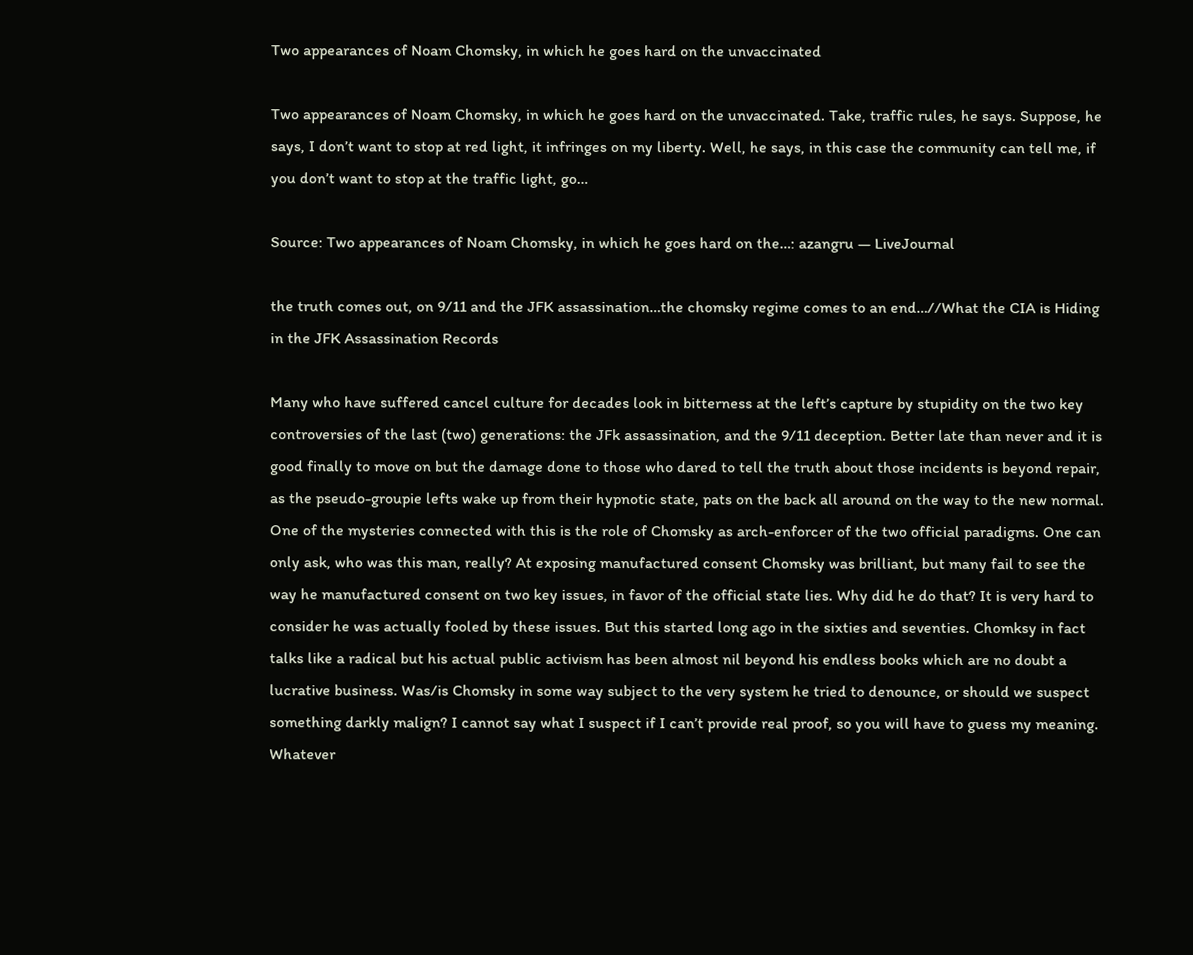Two appearances of Noam Chomsky, in which he goes hard on the unvaccinated

Two appearances of Noam Chomsky, in which he goes hard on the unvaccinated. Take, traffic rules, he says. Suppose, he says, I don’t want to stop at red light, it infringes on my liberty. Well, he says, in this case the community can tell me, if you don’t want to stop at the traffic light, go…

Source: Two appearances of Noam Chomsky, in which he goes hard on the…: azangru — LiveJournal

the truth comes out, on 9/11 and the JFK assassination…the chomsky regime comes to an end…//What the CIA is Hiding in the JFK Assassination Records

Many who have suffered cancel culture for decades look in bitterness at the left’s capture by stupidity on the two key controversies of the last (two) generations: the JFk assassination, and the 9/11 deception. Better late than never and it is good finally to move on but the damage done to those who dared to tell the truth about those incidents is beyond repair, as the pseudo-groupie lefts wake up from their hypnotic state, pats on the back all around on the way to the new normal. One of the mysteries connected with this is the role of Chomsky as arch-enforcer of the two official paradigms. One can only ask, who was this man, really? At exposing manufactured consent Chomsky was brilliant, but many fail to see the way he manufactured consent on two key issues, in favor of the official state lies. Why did he do that? It is very hard to consider he was actually fooled by these issues. But this started long ago in the sixties and seventies. Chomksy in fact talks like a radical but his actual public activism has been almost nil beyond his endless books which are no doubt a lucrative business. Was/is Chomsky in some way subject to the very system he tried to denounce, or should we suspect something darkly malign? I cannot say what I suspect if I can’t provide real proof, so you will have to guess my meaning. Whatever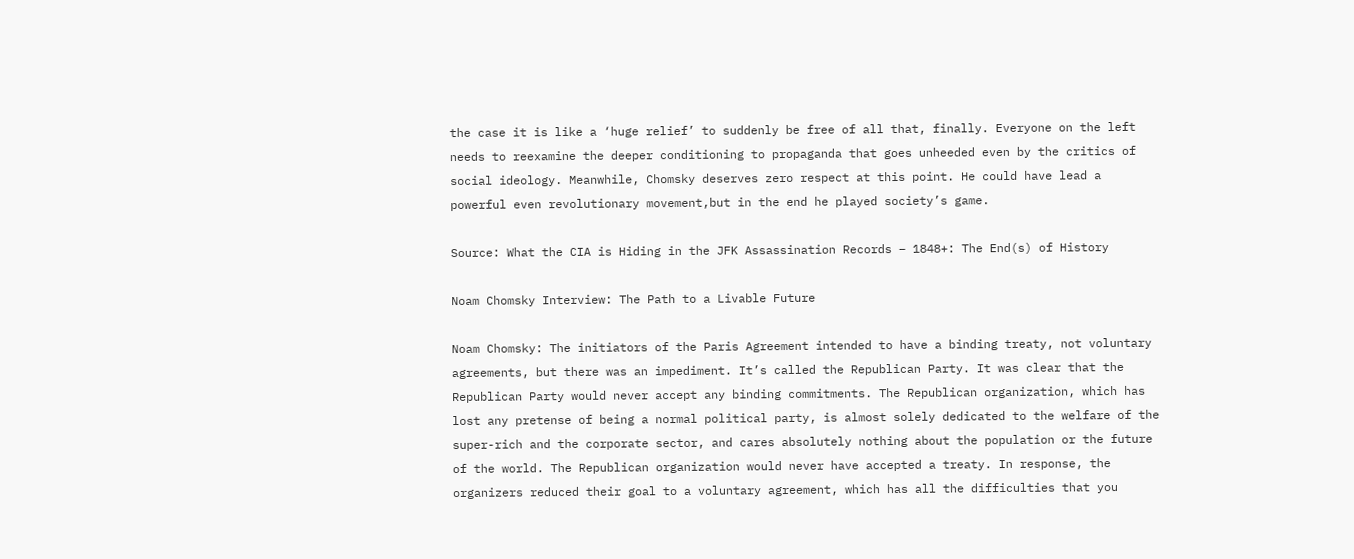the case it is like a ‘huge relief’ to suddenly be free of all that, finally. Everyone on the left needs to reexamine the deeper conditioning to propaganda that goes unheeded even by the critics of social ideology. Meanwhile, Chomsky deserves zero respect at this point. He could have lead a powerful even revolutionary movement,but in the end he played society’s game.

Source: What the CIA is Hiding in the JFK Assassination Records – 1848+: The End(s) of History

Noam Chomsky Interview: The Path to a Livable Future

Noam Chomsky: The initiators of the Paris Agreement intended to have a binding treaty, not voluntary agreements, but there was an impediment. It’s called the Republican Party. It was clear that the Republican Party would never accept any binding commitments. The Republican organization, which has lost any pretense of being a normal political party, is almost solely dedicated to the welfare of the super-rich and the corporate sector, and cares absolutely nothing about the population or the future of the world. The Republican organization would never have accepted a treaty. In response, the organizers reduced their goal to a voluntary agreement, which has all the difficulties that you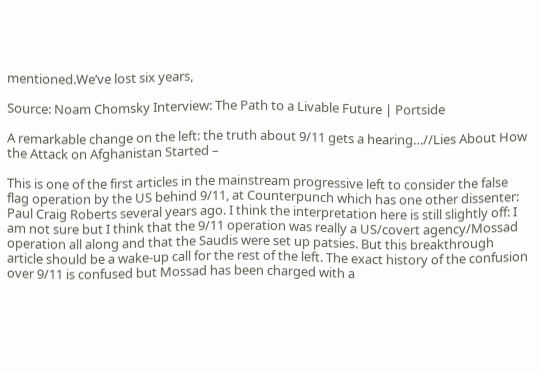mentioned.We’ve lost six years,

Source: Noam Chomsky Interview: The Path to a Livable Future | Portside

A remarkable change on the left: the truth about 9/11 gets a hearing…//Lies About How the Attack on Afghanistan Started –

This is one of the first articles in the mainstream progressive left to consider the false flag operation by the US behind 9/11, at Counterpunch which has one other dissenter: Paul Craig Roberts several years ago. I think the interpretation here is still slightly off: I am not sure but I think that the 9/11 operation was really a US/covert agency/Mossad operation all along and that the Saudis were set up patsies. But this breakthrough article should be a wake-up call for the rest of the left. The exact history of the confusion over 9/11 is confused but Mossad has been charged with a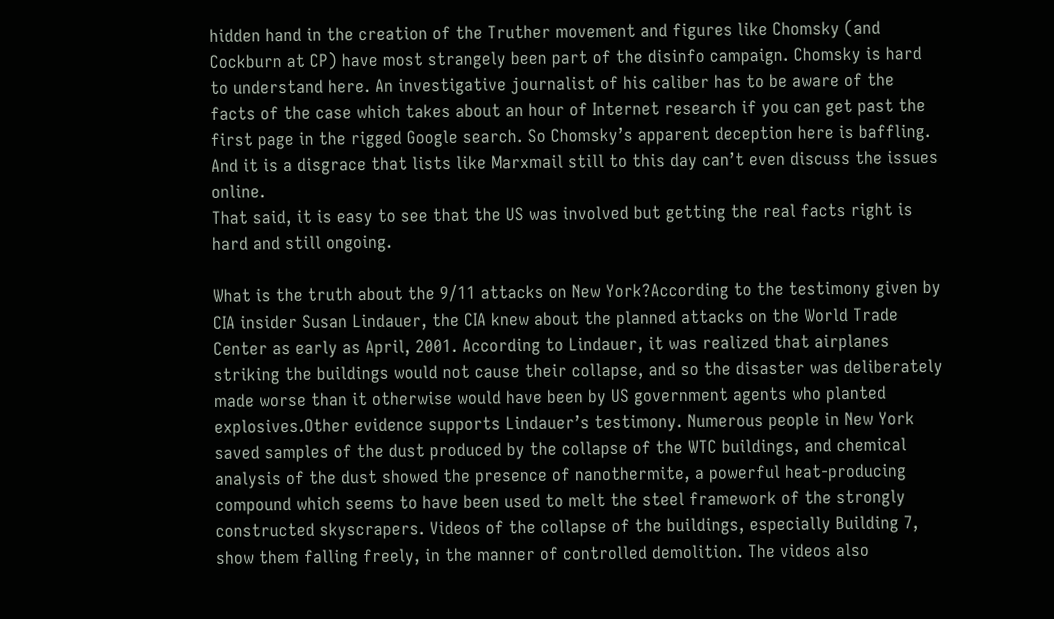hidden hand in the creation of the Truther movement and figures like Chomsky (and Cockburn at CP) have most strangely been part of the disinfo campaign. Chomsky is hard to understand here. An investigative journalist of his caliber has to be aware of the facts of the case which takes about an hour of Internet research if you can get past the first page in the rigged Google search. So Chomsky’s apparent deception here is baffling.
And it is a disgrace that lists like Marxmail still to this day can’t even discuss the issues online.
That said, it is easy to see that the US was involved but getting the real facts right is hard and still ongoing.

What is the truth about the 9/11 attacks on New York?According to the testimony given by CIA insider Susan Lindauer, the CIA knew about the planned attacks on the World Trade Center as early as April, 2001. According to Lindauer, it was realized that airplanes striking the buildings would not cause their collapse, and so the disaster was deliberately made worse than it otherwise would have been by US government agents who planted explosives.Other evidence supports Lindauer’s testimony. Numerous people in New York saved samples of the dust produced by the collapse of the WTC buildings, and chemical analysis of the dust showed the presence of nanothermite, a powerful heat-producing compound which seems to have been used to melt the steel framework of the strongly constructed skyscrapers. Videos of the collapse of the buildings, especially Building 7, show them falling freely, in the manner of controlled demolition. The videos also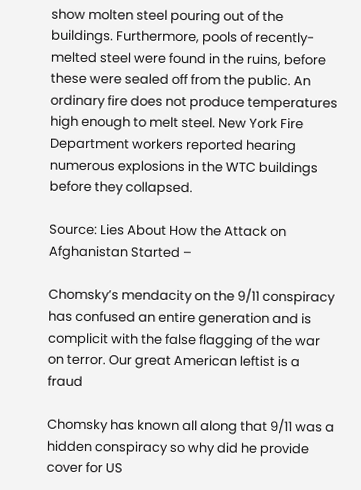show molten steel pouring out of the buildings. Furthermore, pools of recently-melted steel were found in the ruins, before these were sealed off from the public. An ordinary fire does not produce temperatures high enough to melt steel. New York Fire Department workers reported hearing numerous explosions in the WTC buildings before they collapsed.

Source: Lies About How the Attack on Afghanistan Started –

Chomsky’s mendacity on the 9/11 conspiracy has confused an entire generation and is complicit with the false flagging of the war on terror. Our great American leftist is a fraud

Chomsky has known all along that 9/11 was a hidden conspiracy so why did he provide cover for US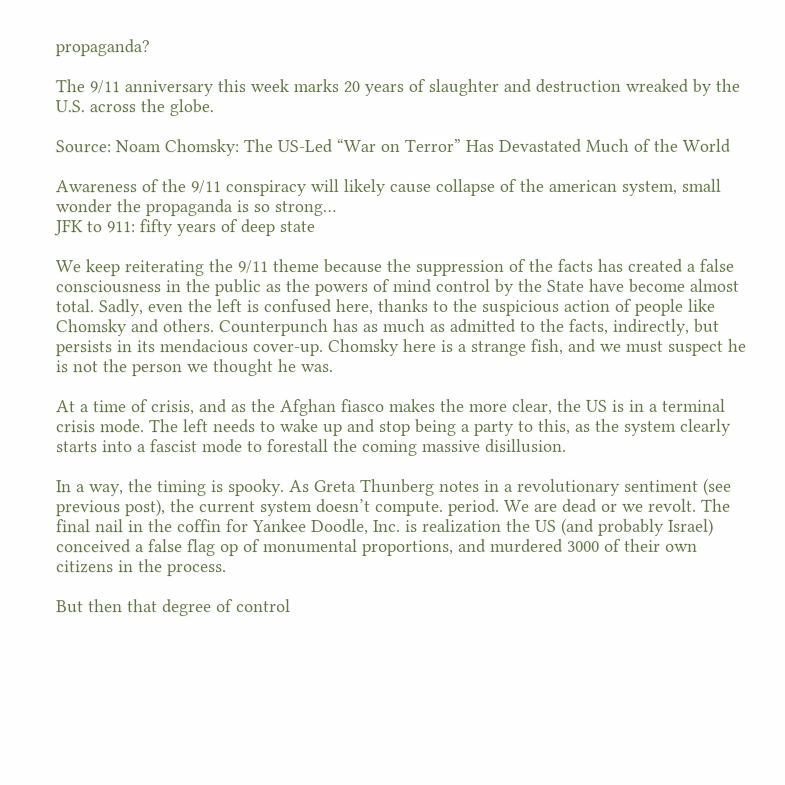propaganda?

The 9/11 anniversary this week marks 20 years of slaughter and destruction wreaked by the U.S. across the globe.

Source: Noam Chomsky: The US-Led “War on Terror” Has Devastated Much of the World

Awareness of the 9/11 conspiracy will likely cause collapse of the american system, small wonder the propaganda is so strong…
JFK to 911: fifty years of deep state

We keep reiterating the 9/11 theme because the suppression of the facts has created a false consciousness in the public as the powers of mind control by the State have become almost total. Sadly, even the left is confused here, thanks to the suspicious action of people like Chomsky and others. Counterpunch has as much as admitted to the facts, indirectly, but persists in its mendacious cover-up. Chomsky here is a strange fish, and we must suspect he is not the person we thought he was.

At a time of crisis, and as the Afghan fiasco makes the more clear, the US is in a terminal crisis mode. The left needs to wake up and stop being a party to this, as the system clearly starts into a fascist mode to forestall the coming massive disillusion.

In a way, the timing is spooky. As Greta Thunberg notes in a revolutionary sentiment (see previous post), the current system doesn’t compute. period. We are dead or we revolt. The final nail in the coffin for Yankee Doodle, Inc. is realization the US (and probably Israel) conceived a false flag op of monumental proportions, and murdered 3000 of their own citizens in the process.

But then that degree of control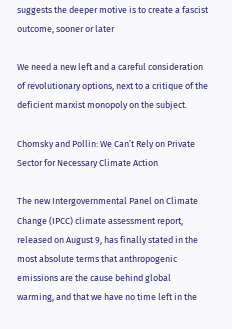suggests the deeper motive is to create a fascist outcome, sooner or later

We need a new left and a careful consideration of revolutionary options, next to a critique of the deficient marxist monopoly on the subject.

Chomsky and Pollin: We Can’t Rely on Private Sector for Necessary Climate Action

The new Intergovernmental Panel on Climate Change (IPCC) climate assessment report, released on August 9, has finally stated in the most absolute terms that anthropogenic emissions are the cause behind global warming, and that we have no time left in the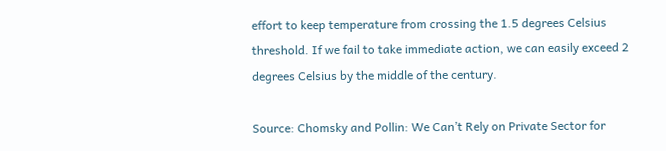effort to keep temperature from crossing the 1.5 degrees Celsius threshold. If we fail to take immediate action, we can easily exceed 2 degrees Celsius by the middle of the century.

Source: Chomsky and Pollin: We Can’t Rely on Private Sector for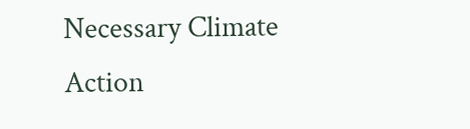Necessary Climate Action